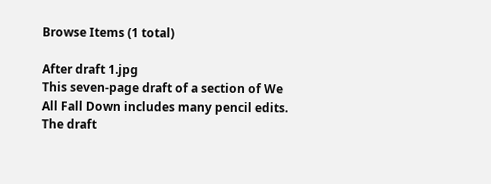Browse Items (1 total)

After draft 1.jpg
This seven-page draft of a section of We All Fall Down includes many pencil edits. The draft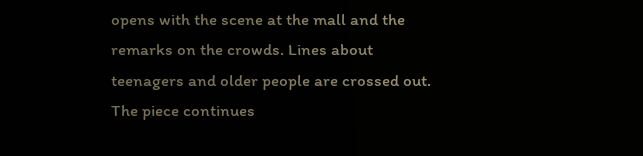opens with the scene at the mall and the remarks on the crowds. Lines about teenagers and older people are crossed out. The piece continues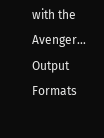with the Avenger…
Output Formats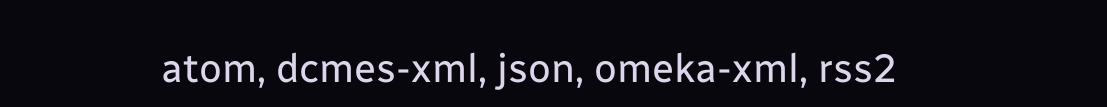atom, dcmes-xml, json, omeka-xml, rss2